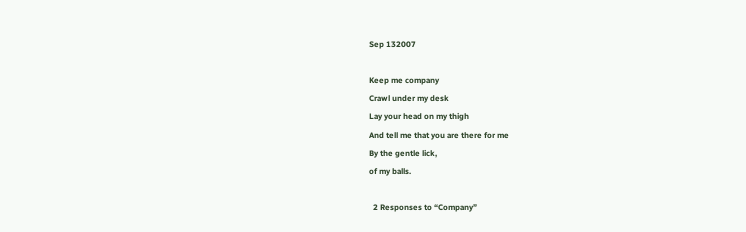Sep 132007

Keep me company
Crawl under my desk
Lay your head on my thigh
And tell me that you are there for me
By the gentle lick,
of my balls.

  2 Responses to “Company”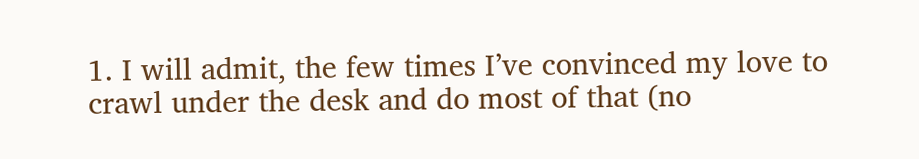1. I will admit, the few times I’ve convinced my love to crawl under the desk and do most of that (no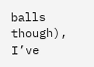balls though), I’ve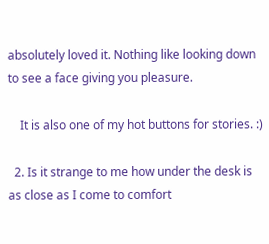absolutely loved it. Nothing like looking down to see a face giving you pleasure.

    It is also one of my hot buttons for stories. :)

  2. Is it strange to me how under the desk is as close as I come to comfort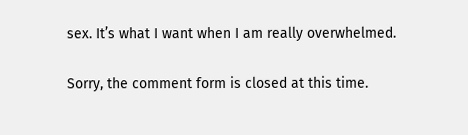sex. It’s what I want when I am really overwhelmed.

Sorry, the comment form is closed at this time.